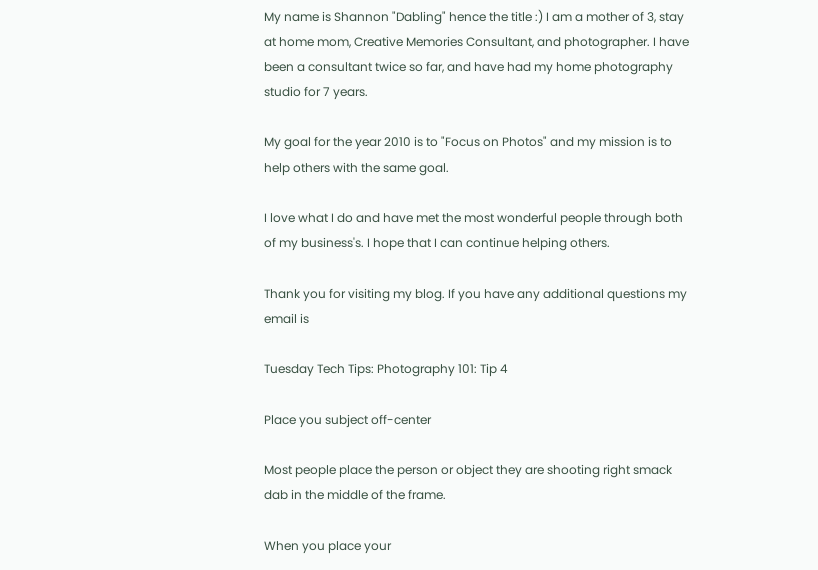My name is Shannon "Dabling" hence the title :) I am a mother of 3, stay at home mom, Creative Memories Consultant, and photographer. I have been a consultant twice so far, and have had my home photography studio for 7 years.

My goal for the year 2010 is to "Focus on Photos" and my mission is to help others with the same goal.

I love what I do and have met the most wonderful people through both of my business's. I hope that I can continue helping others.

Thank you for visiting my blog. If you have any additional questions my email is

Tuesday Tech Tips: Photography 101: Tip 4

Place you subject off-center

Most people place the person or object they are shooting right smack dab in the middle of the frame.

When you place your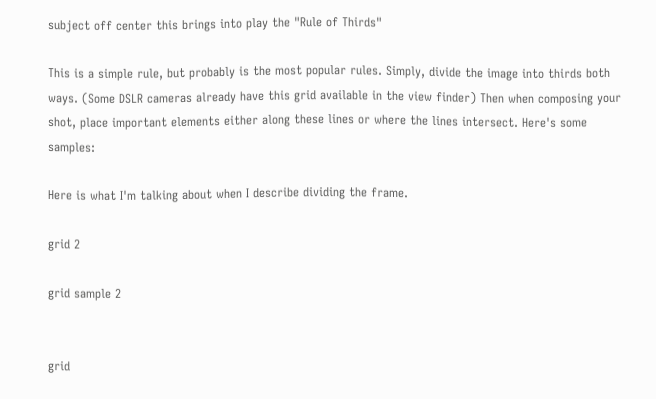subject off center this brings into play the "Rule of Thirds"

This is a simple rule, but probably is the most popular rules. Simply, divide the image into thirds both ways. (Some DSLR cameras already have this grid available in the view finder) Then when composing your shot, place important elements either along these lines or where the lines intersect. Here's some samples:

Here is what I'm talking about when I describe dividing the frame.

grid 2

grid sample 2


grid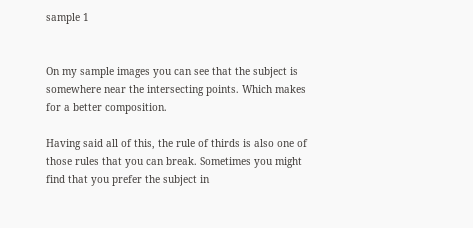sample 1


On my sample images you can see that the subject is somewhere near the intersecting points. Which makes for a better composition.

Having said all of this, the rule of thirds is also one of those rules that you can break. Sometimes you might find that you prefer the subject in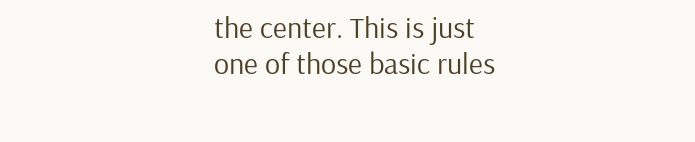the center. This is just one of those basic rules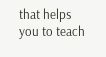that helps you to teach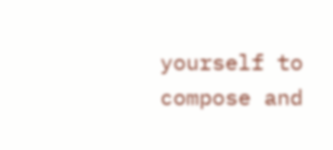yourself to compose and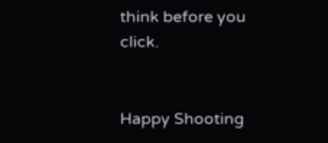think before you click.


Happy Shooting